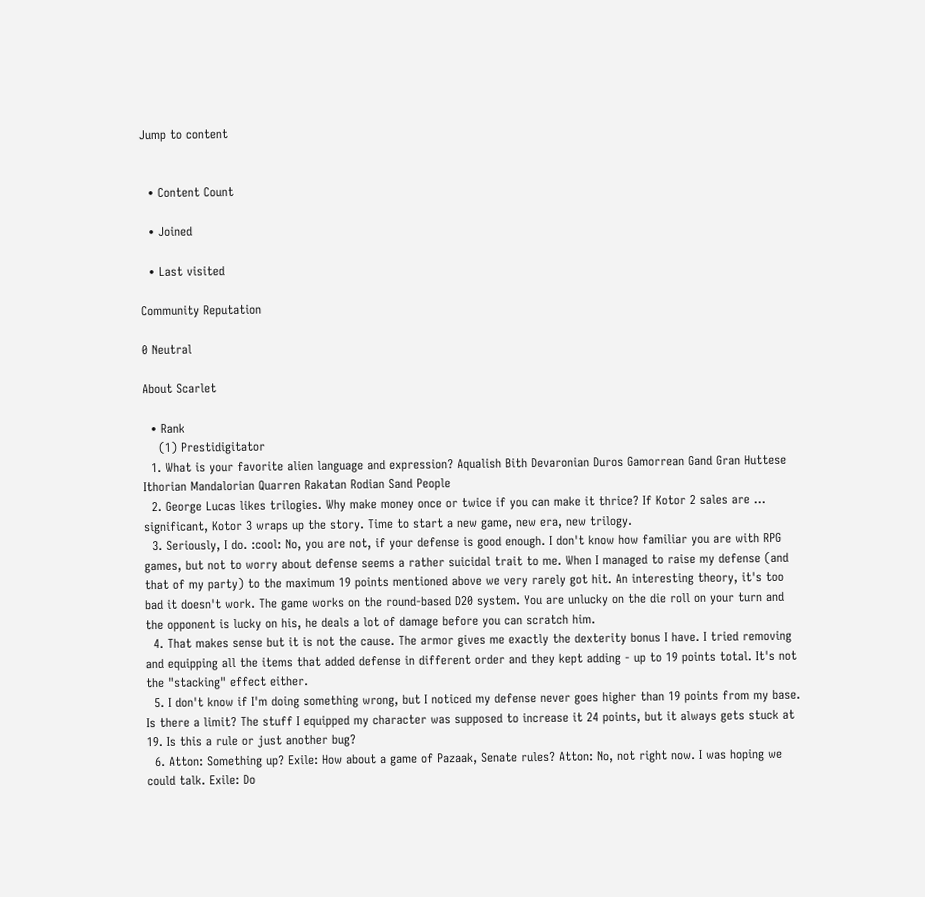Jump to content


  • Content Count

  • Joined

  • Last visited

Community Reputation

0 Neutral

About Scarlet

  • Rank
    (1) Prestidigitator
  1. What is your favorite alien language and expression? Aqualish Bith Devaronian Duros Gamorrean Gand Gran Huttese Ithorian Mandalorian Quarren Rakatan Rodian Sand People
  2. George Lucas likes trilogies. Why make money once or twice if you can make it thrice? If Kotor 2 sales are ... significant, Kotor 3 wraps up the story. Time to start a new game, new era, new trilogy.
  3. Seriously, I do. :cool: No, you are not, if your defense is good enough. I don't know how familiar you are with RPG games, but not to worry about defense seems a rather suicidal trait to me. When I managed to raise my defense (and that of my party) to the maximum 19 points mentioned above we very rarely got hit. An interesting theory, it's too bad it doesn't work. The game works on the round-based D20 system. You are unlucky on the die roll on your turn and the opponent is lucky on his, he deals a lot of damage before you can scratch him.
  4. That makes sense but it is not the cause. The armor gives me exactly the dexterity bonus I have. I tried removing and equipping all the items that added defense in different order and they kept adding - up to 19 points total. It's not the "stacking" effect either.
  5. I don't know if I'm doing something wrong, but I noticed my defense never goes higher than 19 points from my base. Is there a limit? The stuff I equipped my character was supposed to increase it 24 points, but it always gets stuck at 19. Is this a rule or just another bug?
  6. Atton: Something up? Exile: How about a game of Pazaak, Senate rules? Atton: No, not right now. I was hoping we could talk. Exile: Do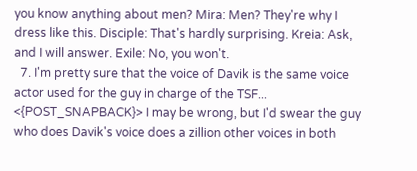you know anything about men? Mira: Men? They're why I dress like this. Disciple: That's hardly surprising. Kreia: Ask, and I will answer. Exile: No, you won't.
  7. I'm pretty sure that the voice of Davik is the same voice actor used for the guy in charge of the TSF... <{POST_SNAPBACK}> I may be wrong, but I'd swear the guy who does Davik's voice does a zillion other voices in both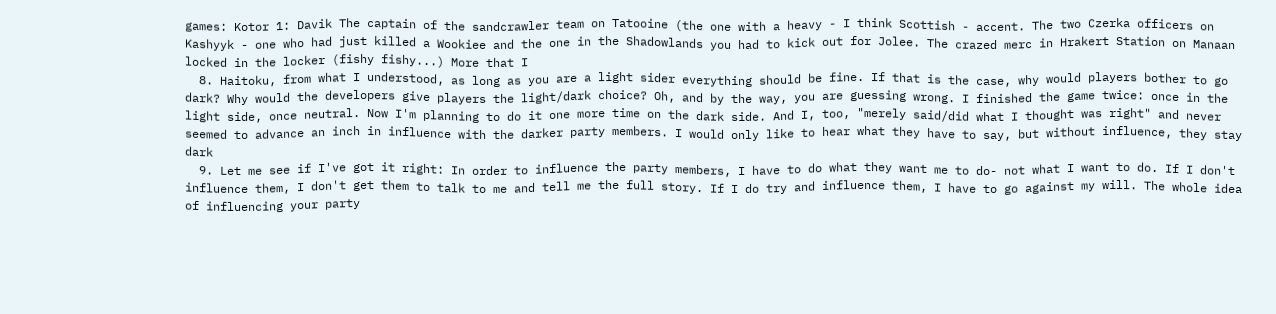games: Kotor 1: Davik The captain of the sandcrawler team on Tatooine (the one with a heavy - I think Scottish - accent. The two Czerka officers on Kashyyk - one who had just killed a Wookiee and the one in the Shadowlands you had to kick out for Jolee. The crazed merc in Hrakert Station on Manaan locked in the locker (fishy fishy...) More that I
  8. Haitoku, from what I understood, as long as you are a light sider everything should be fine. If that is the case, why would players bother to go dark? Why would the developers give players the light/dark choice? Oh, and by the way, you are guessing wrong. I finished the game twice: once in the light side, once neutral. Now I'm planning to do it one more time on the dark side. And I, too, "merely said/did what I thought was right" and never seemed to advance an inch in influence with the darker party members. I would only like to hear what they have to say, but without influence, they stay dark
  9. Let me see if I've got it right: In order to influence the party members, I have to do what they want me to do- not what I want to do. If I don't influence them, I don't get them to talk to me and tell me the full story. If I do try and influence them, I have to go against my will. The whole idea of influencing your party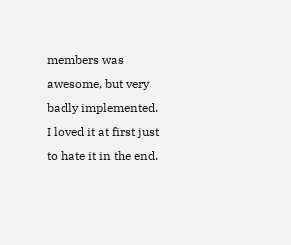members was awesome, but very badly implemented. I loved it at first just to hate it in the end.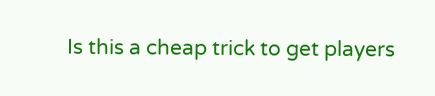Is this a cheap trick to get players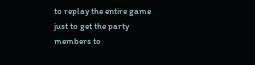to replay the entire game just to get the party members to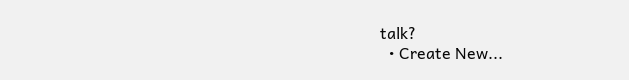talk?
  • Create New...